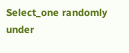Select_one randomly under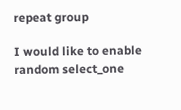repeat group

I would like to enable random select_one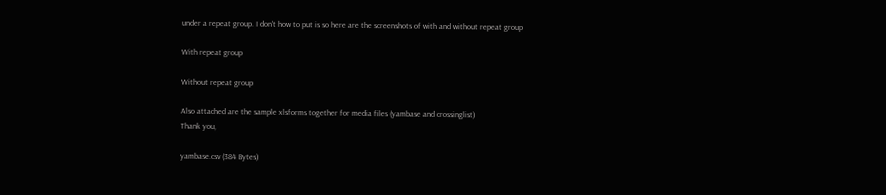under a repeat group. I don't how to put is so here are the screenshots of with and without repeat group

With repeat group

Without repeat group

Also attached are the sample xlsforms together for media files (yambase and crossinglist)
Thank you,

yambase.csv (384 Bytes)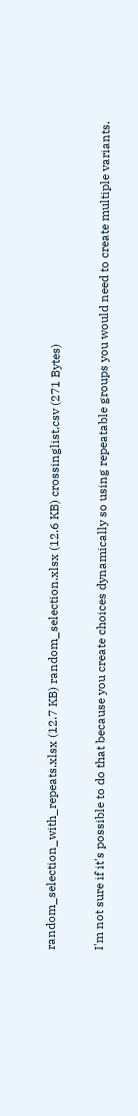random_selection_with_repeats.xlsx (12.7 KB) random_selection.xlsx (12.6 KB) crossinglist.csv (271 Bytes)

I'm not sure if it's possible to do that because you create choices dynamically so using repeatable groups you would need to create multiple variants.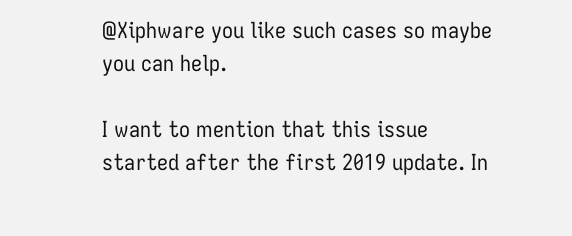@Xiphware you like such cases so maybe you can help.

I want to mention that this issue started after the first 2019 update. In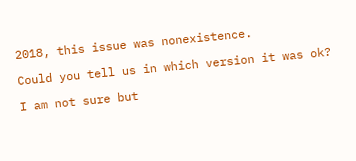2018, this issue was nonexistence.

Could you tell us in which version it was ok?

I am not sure but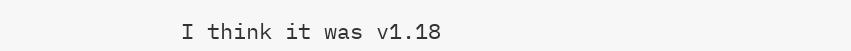I think it was v1.18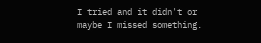I tried and it didn't or maybe I missed something.